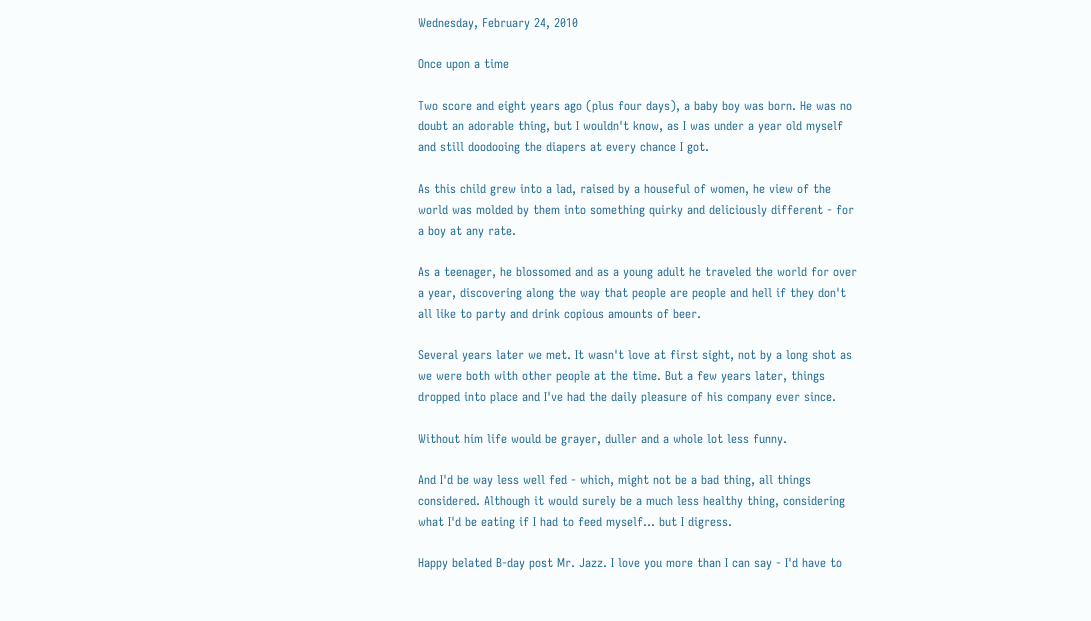Wednesday, February 24, 2010

Once upon a time

Two score and eight years ago (plus four days), a baby boy was born. He was no doubt an adorable thing, but I wouldn't know, as I was under a year old myself and still doodooing the diapers at every chance I got.

As this child grew into a lad, raised by a houseful of women, he view of the world was molded by them into something quirky and deliciously different - for a boy at any rate.

As a teenager, he blossomed and as a young adult he traveled the world for over a year, discovering along the way that people are people and hell if they don't all like to party and drink copious amounts of beer.

Several years later we met. It wasn't love at first sight, not by a long shot as we were both with other people at the time. But a few years later, things dropped into place and I've had the daily pleasure of his company ever since.

Without him life would be grayer, duller and a whole lot less funny.

And I'd be way less well fed - which, might not be a bad thing, all things considered. Although it would surely be a much less healthy thing, considering what I'd be eating if I had to feed myself... but I digress.

Happy belated B-day post Mr. Jazz. I love you more than I can say - I'd have to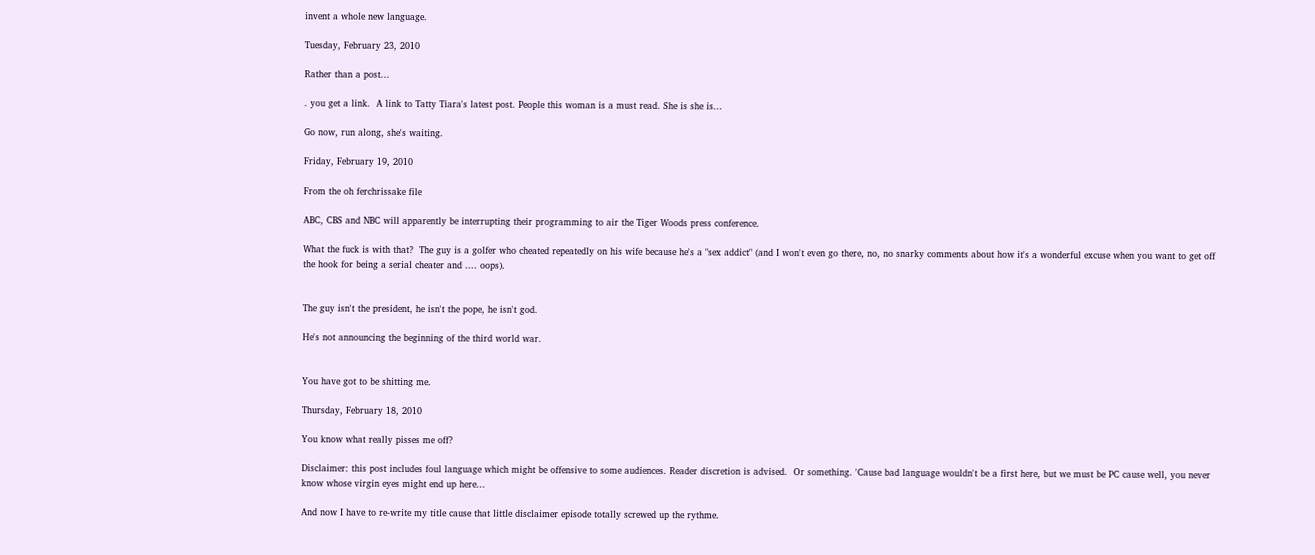invent a whole new language.

Tuesday, February 23, 2010

Rather than a post...

. you get a link.  A link to Tatty Tiara's latest post. People this woman is a must read. She is she is...

Go now, run along, she's waiting.

Friday, February 19, 2010

From the oh ferchrissake file

ABC, CBS and NBC will apparently be interrupting their programming to air the Tiger Woods press conference.

What the fuck is with that?  The guy is a golfer who cheated repeatedly on his wife because he's a "sex addict" (and I won't even go there, no, no snarky comments about how it's a wonderful excuse when you want to get off the hook for being a serial cheater and .... oops).


The guy isn't the president, he isn't the pope, he isn't god.

He's not announcing the beginning of the third world war.


You have got to be shitting me.

Thursday, February 18, 2010

You know what really pisses me off?

Disclaimer: this post includes foul language which might be offensive to some audiences. Reader discretion is advised.  Or something. 'Cause bad language wouldn't be a first here, but we must be PC cause well, you never know whose virgin eyes might end up here...

And now I have to re-write my title cause that little disclaimer episode totally screwed up the rythme.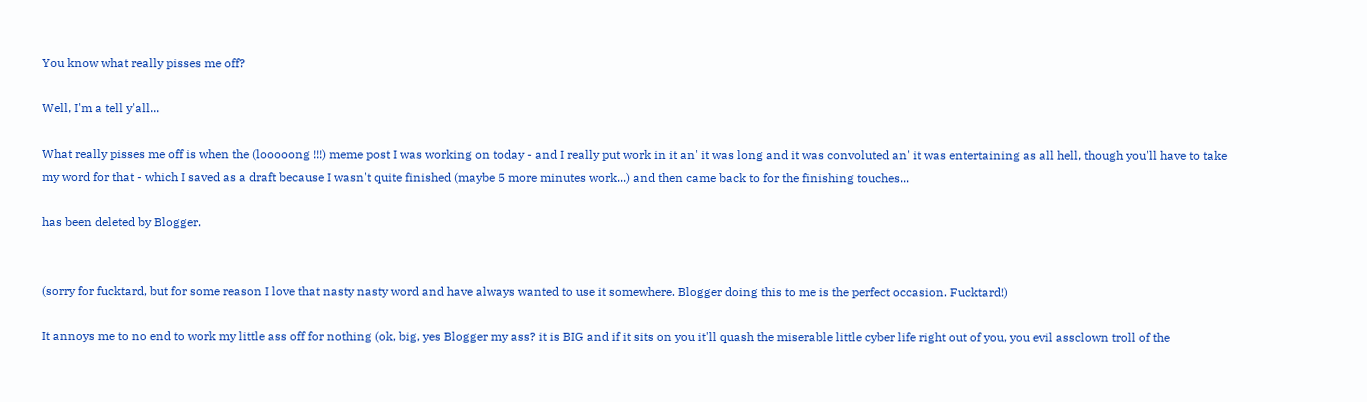You know what really pisses me off?

Well, I'm a tell y'all...

What really pisses me off is when the (looooong !!!) meme post I was working on today - and I really put work in it an' it was long and it was convoluted an' it was entertaining as all hell, though you'll have to take my word for that - which I saved as a draft because I wasn't quite finished (maybe 5 more minutes work...) and then came back to for the finishing touches...

has been deleted by Blogger.


(sorry for fucktard, but for some reason I love that nasty nasty word and have always wanted to use it somewhere. Blogger doing this to me is the perfect occasion. Fucktard!)

It annoys me to no end to work my little ass off for nothing (ok, big, yes Blogger my ass? it is BIG and if it sits on you it'll quash the miserable little cyber life right out of you, you evil assclown troll of the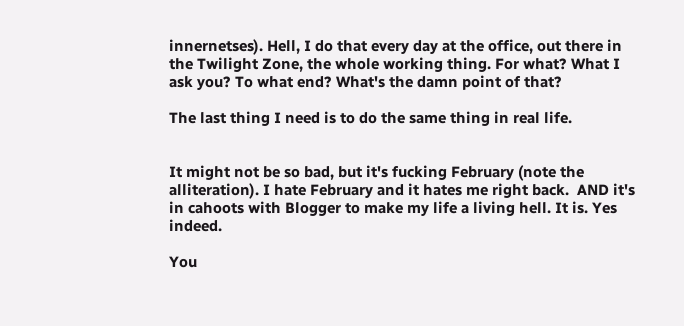innernetses). Hell, I do that every day at the office, out there in the Twilight Zone, the whole working thing. For what? What I ask you? To what end? What's the damn point of that?

The last thing I need is to do the same thing in real life.


It might not be so bad, but it's fucking February (note the alliteration). I hate February and it hates me right back.  AND it's in cahoots with Blogger to make my life a living hell. It is. Yes indeed.

You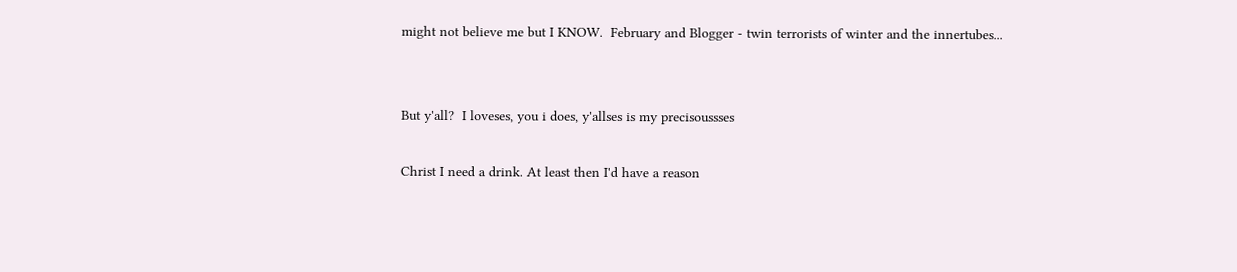might not believe me but I KNOW.  February and Blogger - twin terrorists of winter and the innertubes...


But y'all?  I loveses, you i does, y'allses is my precisoussses

Christ I need a drink. At least then I'd have a reason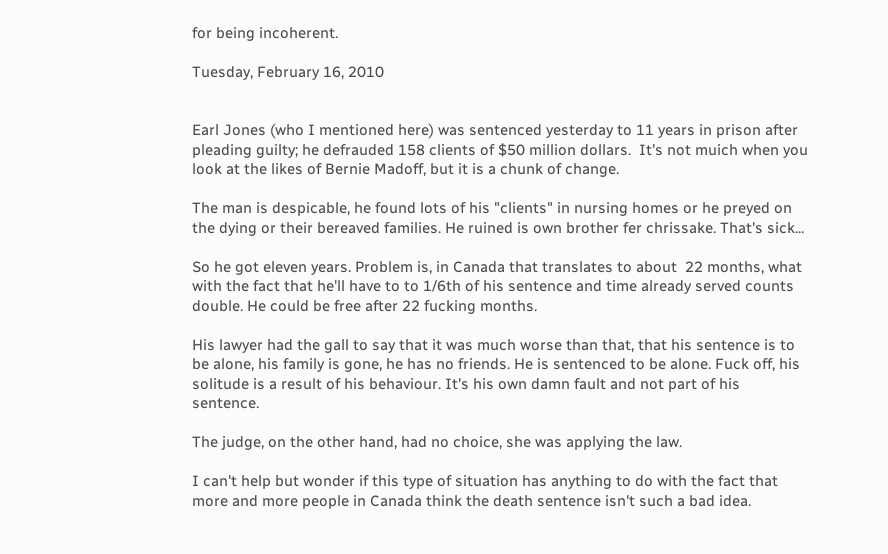for being incoherent.

Tuesday, February 16, 2010


Earl Jones (who I mentioned here) was sentenced yesterday to 11 years in prison after pleading guilty; he defrauded 158 clients of $50 million dollars.  It's not muich when you look at the likes of Bernie Madoff, but it is a chunk of change.

The man is despicable, he found lots of his "clients" in nursing homes or he preyed on the dying or their bereaved families. He ruined is own brother fer chrissake. That's sick...

So he got eleven years. Problem is, in Canada that translates to about  22 months, what with the fact that he'll have to to 1/6th of his sentence and time already served counts double. He could be free after 22 fucking months.

His lawyer had the gall to say that it was much worse than that, that his sentence is to be alone, his family is gone, he has no friends. He is sentenced to be alone. Fuck off, his solitude is a result of his behaviour. It's his own damn fault and not part of his sentence.

The judge, on the other hand, had no choice, she was applying the law.

I can't help but wonder if this type of situation has anything to do with the fact that more and more people in Canada think the death sentence isn't such a bad idea.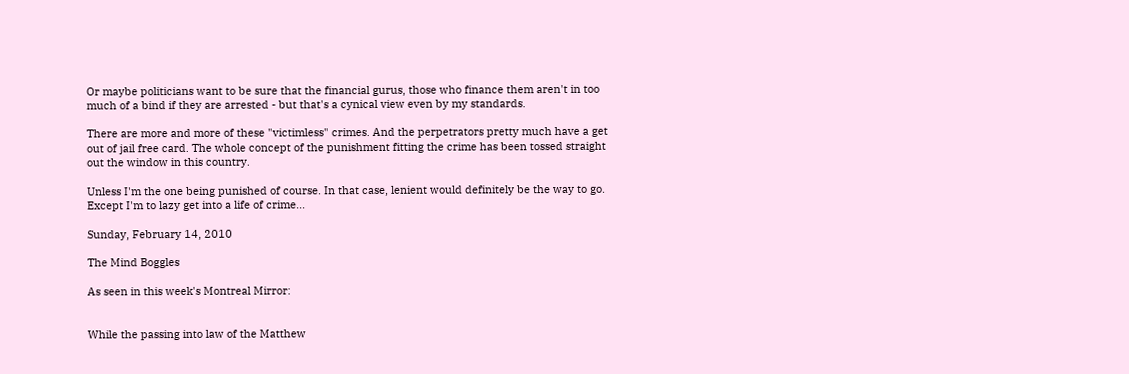Or maybe politicians want to be sure that the financial gurus, those who finance them aren't in too much of a bind if they are arrested - but that's a cynical view even by my standards.

There are more and more of these "victimless" crimes. And the perpetrators pretty much have a get out of jail free card. The whole concept of the punishment fitting the crime has been tossed straight out the window in this country.

Unless I'm the one being punished of course. In that case, lenient would definitely be the way to go. Except I'm to lazy get into a life of crime...

Sunday, February 14, 2010

The Mind Boggles

As seen in this week's Montreal Mirror:


While the passing into law of the Matthew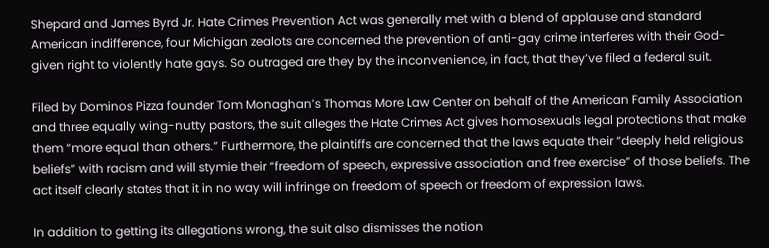Shepard and James Byrd Jr. Hate Crimes Prevention Act was generally met with a blend of applause and standard American indifference, four Michigan zealots are concerned the prevention of anti-gay crime interferes with their God-given right to violently hate gays. So outraged are they by the inconvenience, in fact, that they’ve filed a federal suit.

Filed by Dominos Pizza founder Tom Monaghan’s Thomas More Law Center on behalf of the American Family Association and three equally wing-nutty pastors, the suit alleges the Hate Crimes Act gives homosexuals legal protections that make them “more equal than others.” Furthermore, the plaintiffs are concerned that the laws equate their “deeply held religious beliefs” with racism and will stymie their “freedom of speech, expressive association and free exercise” of those beliefs. The act itself clearly states that it in no way will infringe on freedom of speech or freedom of expression laws.

In addition to getting its allegations wrong, the suit also dismisses the notion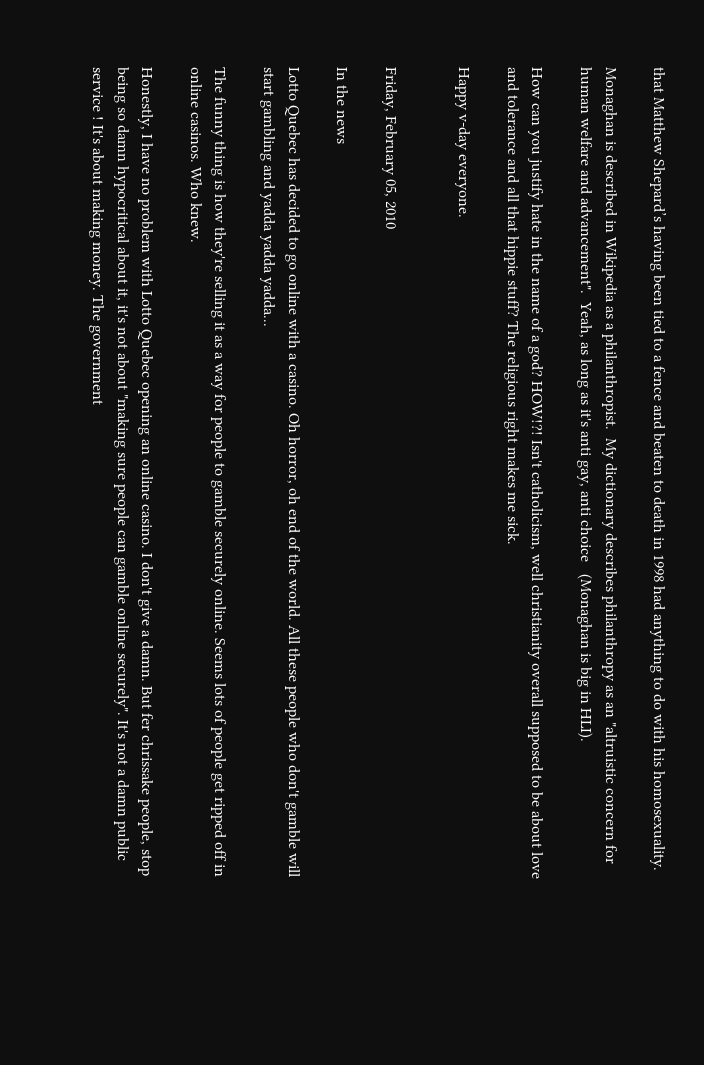that Matthew Shepard’s having been tied to a fence and beaten to death in 1998 had anything to do with his homosexuality.

Monaghan is described in Wikipedia as a philanthropist.  My dictionary describes philanthropy as an "altruistic concern for human welfare and advancement".  Yeah, as long as it's anti gay, anti choice   (Monaghan is big in HLI).

How can you justify hate in the name of a god? HOW!?! Isn't catholicism, well christianity overall supposed to be about love and tolerance and all that hippie stuff? The religious right makes me sick.

Happy v-day everyone.


Friday, February 05, 2010

In the news

Lotto Quebec has decided to go online with a casino. Oh horror, oh end of the world. All these people who don't gamble will start gambling and yadda yadda yadda...

The funny thing is how they're selling it as a way for people to gamble securely online. Seems lots of people get ripped off in online casinos. Who knew.

Honestly, I have no problem with Lotto Quebec opening an online casino. I don't give a damn. But fer chrissake people, stop being so damn hypocritical about it, it's not about "making sure people can gamble online securely". It's not a damn public service ! It's about making money. The government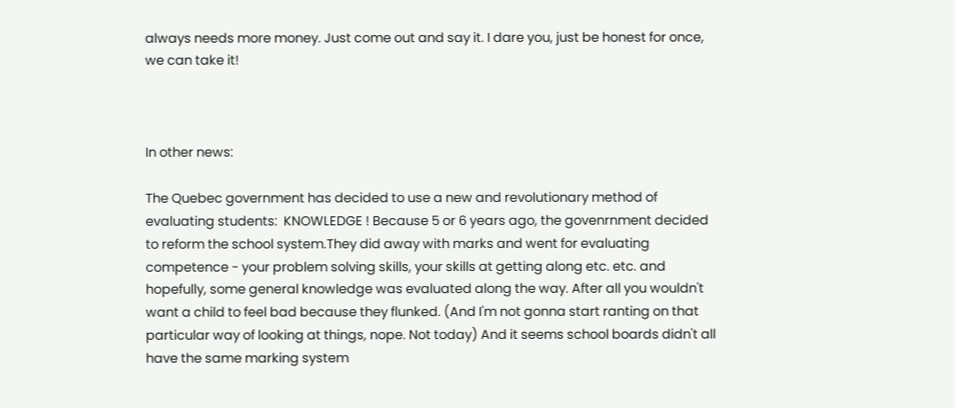always needs more money. Just come out and say it. I dare you, just be honest for once, we can take it!



In other news:

The Quebec government has decided to use a new and revolutionary method of evaluating students:  KNOWLEDGE ! Because 5 or 6 years ago, the govenrnment decided to reform the school system.They did away with marks and went for evaluating competence - your problem solving skills, your skills at getting along etc. etc. and hopefully, some general knowledge was evaluated along the way. After all you wouldn't want a child to feel bad because they flunked. (And I'm not gonna start ranting on that particular way of looking at things, nope. Not today) And it seems school boards didn't all have the same marking system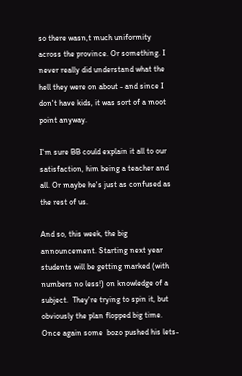so there wasn,t much uniformity across the province. Or something. I never really did understand what the hell they were on about - and since I don't have kids, it was sort of a moot point anyway.

I'm sure BB could explain it all to our satisfaction, him being a teacher and all. Or maybe he's just as confused as the rest of us.

And so, this week, the big announcement. Starting next year students will be getting marked (with numbers no less!) on knowledge of a subject.  They're trying to spin it, but obviously the plan flopped big time. Once again some  bozo pushed his lets-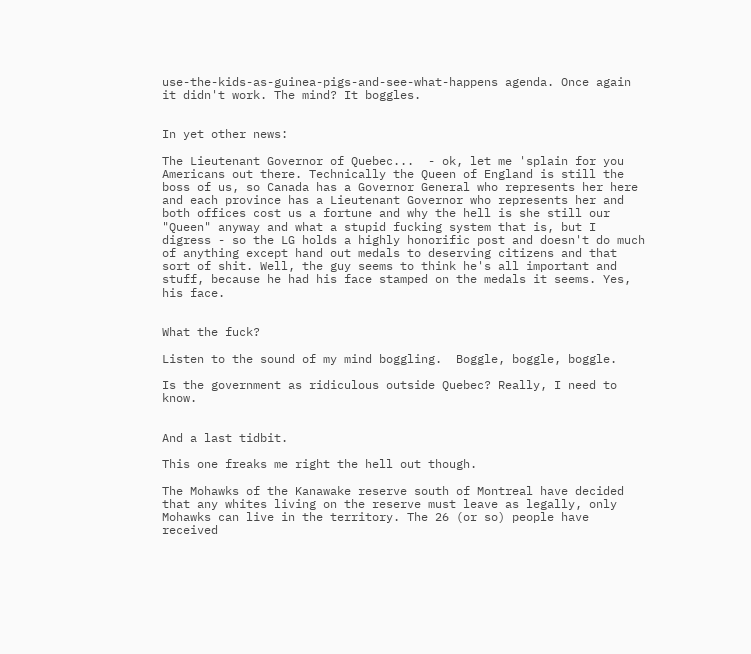use-the-kids-as-guinea-pigs-and-see-what-happens agenda. Once again it didn't work. The mind? It boggles.


In yet other news:

The Lieutenant Governor of Quebec...  - ok, let me 'splain for you Americans out there. Technically the Queen of England is still the boss of us, so Canada has a Governor General who represents her here and each province has a Lieutenant Governor who represents her and both offices cost us a fortune and why the hell is she still our "Queen" anyway and what a stupid fucking system that is, but I digress - so the LG holds a highly honorific post and doesn't do much of anything except hand out medals to deserving citizens and that sort of shit. Well, the guy seems to think he's all important and stuff, because he had his face stamped on the medals it seems. Yes, his face.


What the fuck?

Listen to the sound of my mind boggling.  Boggle, boggle, boggle.

Is the government as ridiculous outside Quebec? Really, I need to know.


And a last tidbit.

This one freaks me right the hell out though.

The Mohawks of the Kanawake reserve south of Montreal have decided that any whites living on the reserve must leave as legally, only Mohawks can live in the territory. The 26 (or so) people have received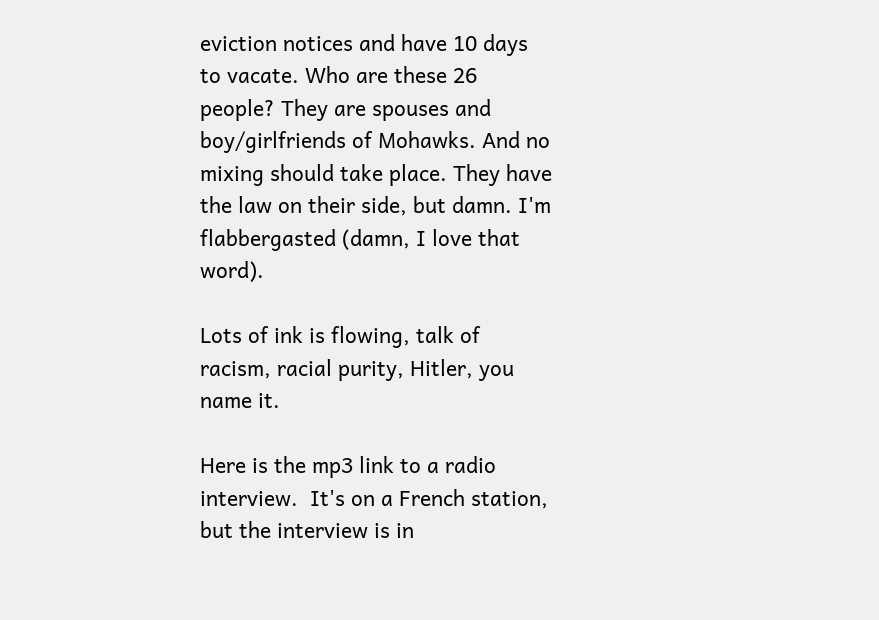eviction notices and have 10 days to vacate. Who are these 26 people? They are spouses and boy/girlfriends of Mohawks. And no mixing should take place. They have the law on their side, but damn. I'm flabbergasted (damn, I love that word).

Lots of ink is flowing, talk of racism, racial purity, Hitler, you name it.

Here is the mp3 link to a radio interview.  It's on a French station, but the interview is in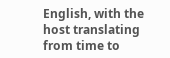English, with the host translating from time to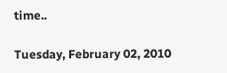time..

Tuesday, February 02, 2010